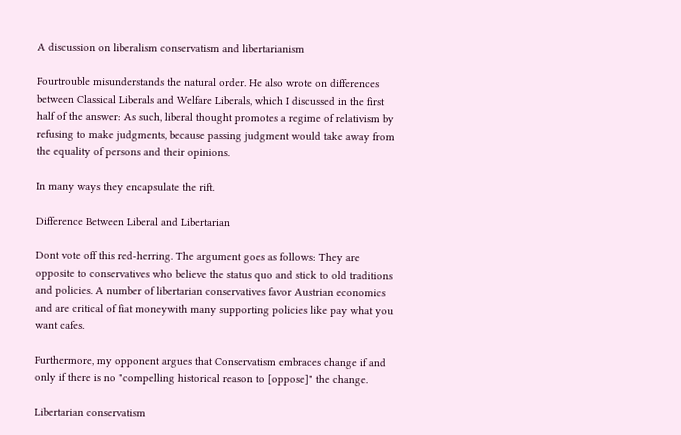A discussion on liberalism conservatism and libertarianism

Fourtrouble misunderstands the natural order. He also wrote on differences between Classical Liberals and Welfare Liberals, which I discussed in the first half of the answer: As such, liberal thought promotes a regime of relativism by refusing to make judgments, because passing judgment would take away from the equality of persons and their opinions.

In many ways they encapsulate the rift.

Difference Between Liberal and Libertarian

Dont vote off this red-herring. The argument goes as follows: They are opposite to conservatives who believe the status quo and stick to old traditions and policies. A number of libertarian conservatives favor Austrian economics and are critical of fiat moneywith many supporting policies like pay what you want cafes.

Furthermore, my opponent argues that Conservatism embraces change if and only if there is no "compelling historical reason to [oppose]" the change.

Libertarian conservatism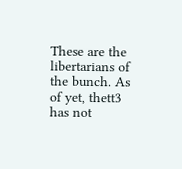These are the libertarians of the bunch. As of yet, thett3 has not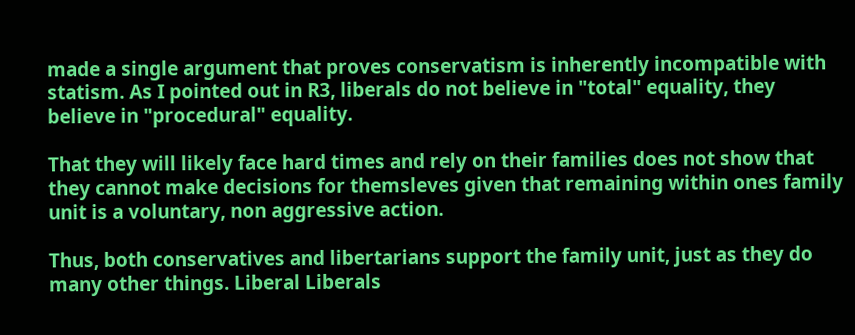made a single argument that proves conservatism is inherently incompatible with statism. As I pointed out in R3, liberals do not believe in "total" equality, they believe in "procedural" equality.

That they will likely face hard times and rely on their families does not show that they cannot make decisions for themsleves given that remaining within ones family unit is a voluntary, non aggressive action.

Thus, both conservatives and libertarians support the family unit, just as they do many other things. Liberal Liberals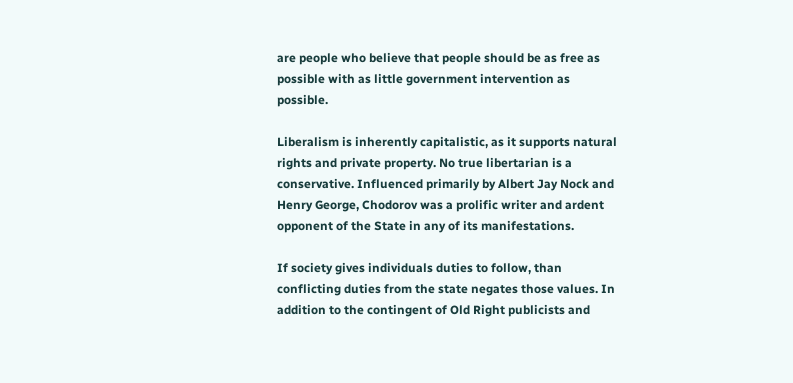are people who believe that people should be as free as possible with as little government intervention as possible.

Liberalism is inherently capitalistic, as it supports natural rights and private property. No true libertarian is a conservative. Influenced primarily by Albert Jay Nock and Henry George, Chodorov was a prolific writer and ardent opponent of the State in any of its manifestations.

If society gives individuals duties to follow, than conflicting duties from the state negates those values. In addition to the contingent of Old Right publicists and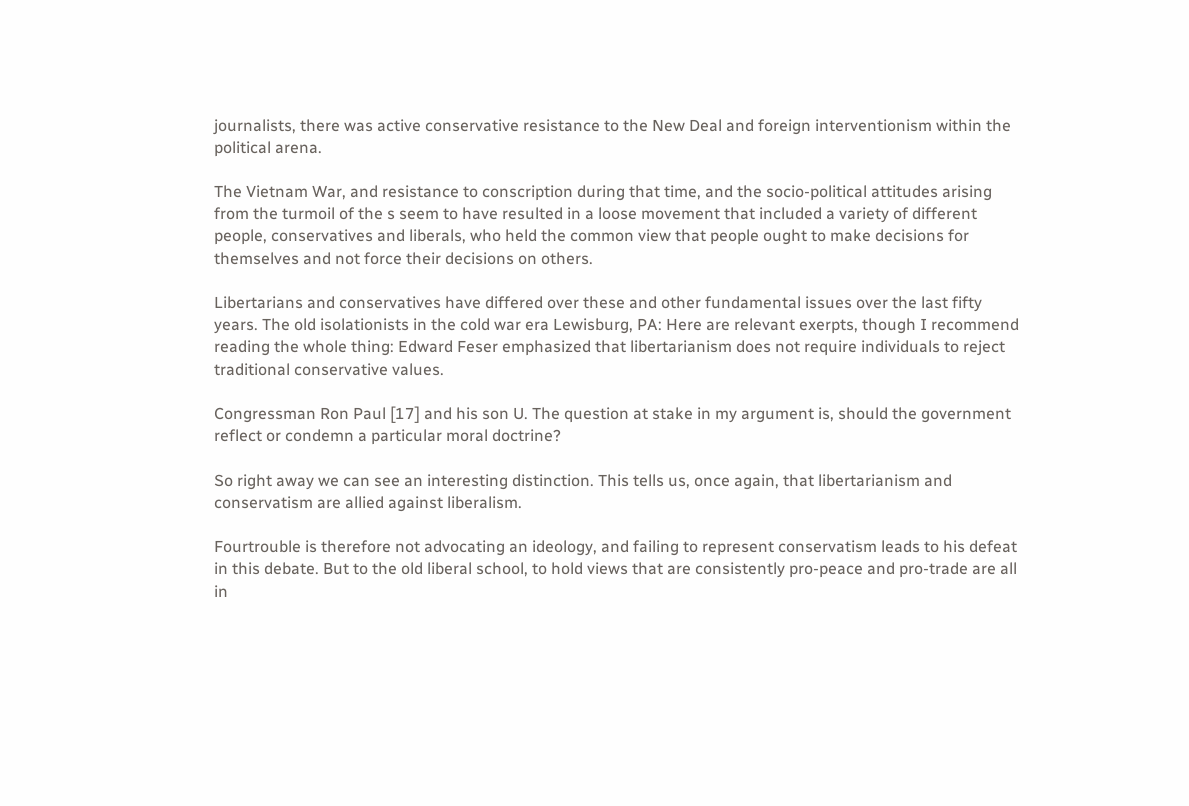journalists, there was active conservative resistance to the New Deal and foreign interventionism within the political arena.

The Vietnam War, and resistance to conscription during that time, and the socio-political attitudes arising from the turmoil of the s seem to have resulted in a loose movement that included a variety of different people, conservatives and liberals, who held the common view that people ought to make decisions for themselves and not force their decisions on others.

Libertarians and conservatives have differed over these and other fundamental issues over the last fifty years. The old isolationists in the cold war era Lewisburg, PA: Here are relevant exerpts, though I recommend reading the whole thing: Edward Feser emphasized that libertarianism does not require individuals to reject traditional conservative values.

Congressman Ron Paul [17] and his son U. The question at stake in my argument is, should the government reflect or condemn a particular moral doctrine?

So right away we can see an interesting distinction. This tells us, once again, that libertarianism and conservatism are allied against liberalism.

Fourtrouble is therefore not advocating an ideology, and failing to represent conservatism leads to his defeat in this debate. But to the old liberal school, to hold views that are consistently pro-peace and pro-trade are all in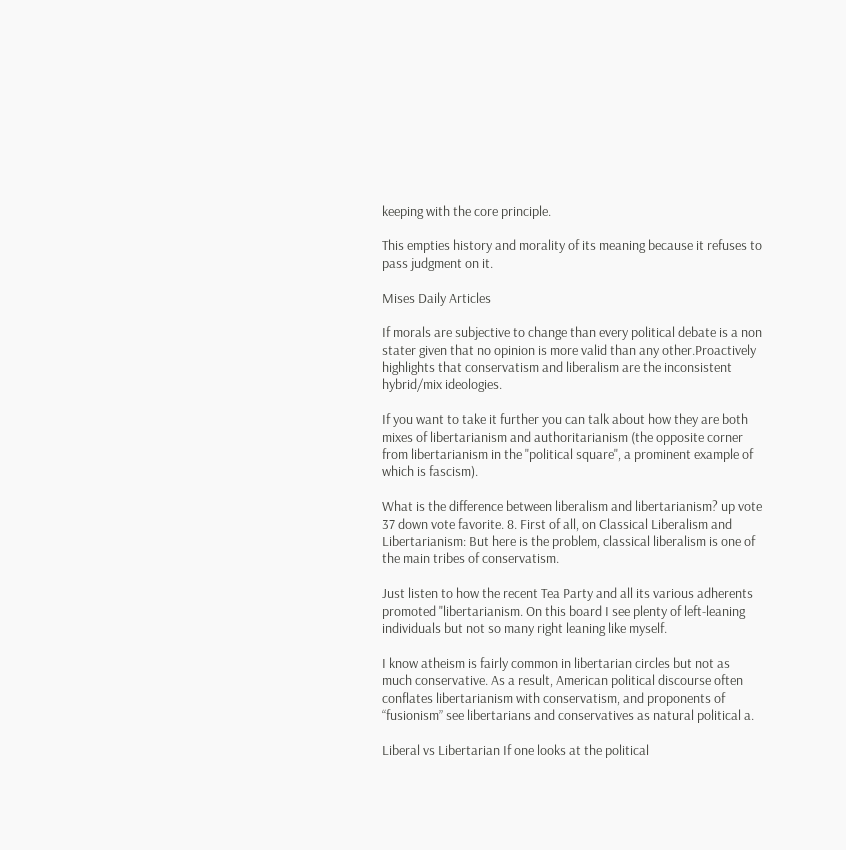keeping with the core principle.

This empties history and morality of its meaning because it refuses to pass judgment on it.

Mises Daily Articles

If morals are subjective to change than every political debate is a non stater given that no opinion is more valid than any other.Proactively highlights that conservatism and liberalism are the inconsistent hybrid/mix ideologies.

If you want to take it further you can talk about how they are both mixes of libertarianism and authoritarianism (the opposite corner from libertarianism in the "political square", a prominent example of which is fascism).

What is the difference between liberalism and libertarianism? up vote 37 down vote favorite. 8. First of all, on Classical Liberalism and Libertarianism: But here is the problem, classical liberalism is one of the main tribes of conservatism.

Just listen to how the recent Tea Party and all its various adherents promoted "libertarianism. On this board I see plenty of left-leaning individuals but not so many right leaning like myself.

I know atheism is fairly common in libertarian circles but not as much conservative. As a result, American political discourse often conflates libertarianism with conservatism, and proponents of “fusionism” see libertarians and conservatives as natural political a.

Liberal vs Libertarian If one looks at the political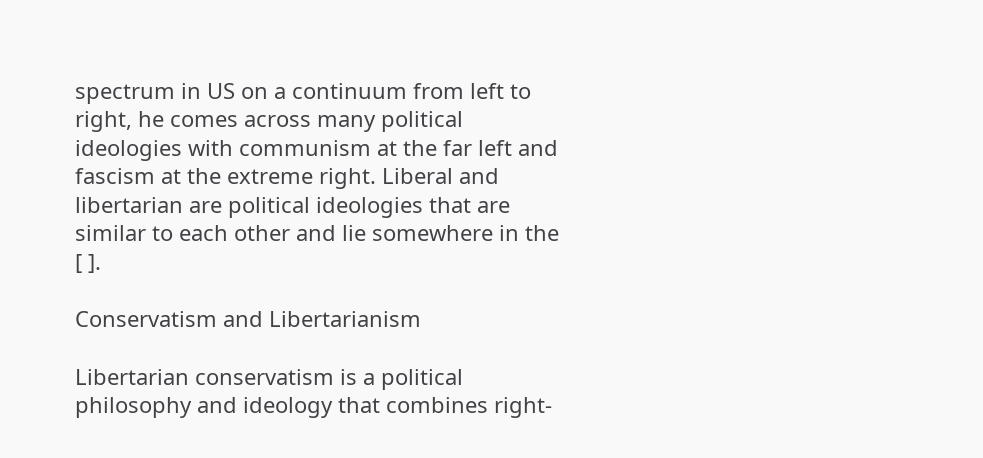spectrum in US on a continuum from left to right, he comes across many political ideologies with communism at the far left and fascism at the extreme right. Liberal and libertarian are political ideologies that are similar to each other and lie somewhere in the [ ].

Conservatism and Libertarianism

Libertarian conservatism is a political philosophy and ideology that combines right-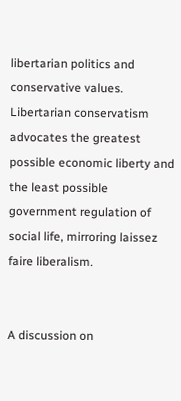libertarian politics and conservative values. Libertarian conservatism advocates the greatest possible economic liberty and the least possible government regulation of social life, mirroring laissez faire liberalism.


A discussion on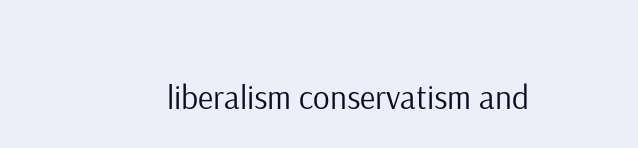liberalism conservatism and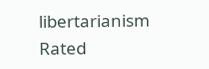libertarianism
Rated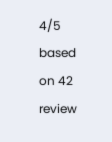4/5 based on 42 review